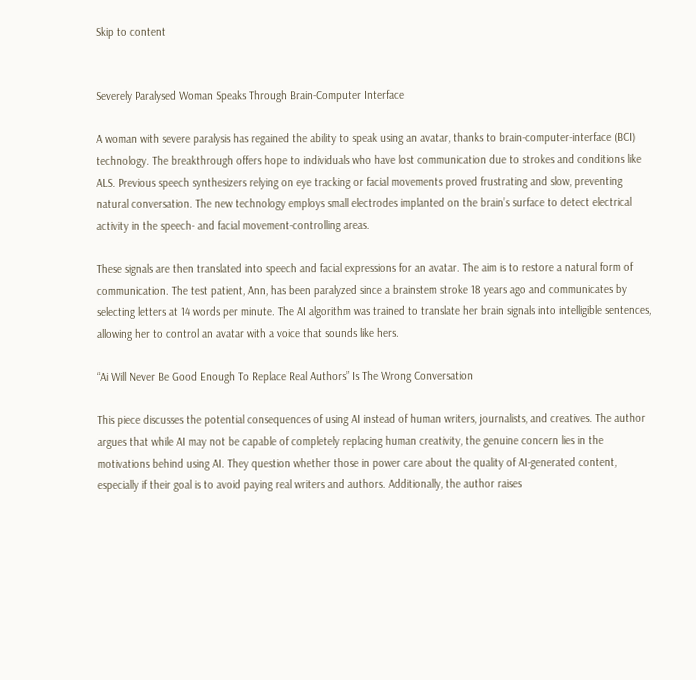Skip to content


Severely Paralysed Woman Speaks Through Brain-Computer Interface

A woman with severe paralysis has regained the ability to speak using an avatar, thanks to brain-computer-interface (BCI) technology. The breakthrough offers hope to individuals who have lost communication due to strokes and conditions like ALS. Previous speech synthesizers relying on eye tracking or facial movements proved frustrating and slow, preventing natural conversation. The new technology employs small electrodes implanted on the brain’s surface to detect electrical activity in the speech- and facial movement-controlling areas.

These signals are then translated into speech and facial expressions for an avatar. The aim is to restore a natural form of communication. The test patient, Ann, has been paralyzed since a brainstem stroke 18 years ago and communicates by selecting letters at 14 words per minute. The AI algorithm was trained to translate her brain signals into intelligible sentences, allowing her to control an avatar with a voice that sounds like hers.

“Ai Will Never Be Good Enough To Replace Real Authors” Is The Wrong Conversation

This piece discusses the potential consequences of using AI instead of human writers, journalists, and creatives. The author argues that while AI may not be capable of completely replacing human creativity, the genuine concern lies in the motivations behind using AI. They question whether those in power care about the quality of AI-generated content, especially if their goal is to avoid paying real writers and authors. Additionally, the author raises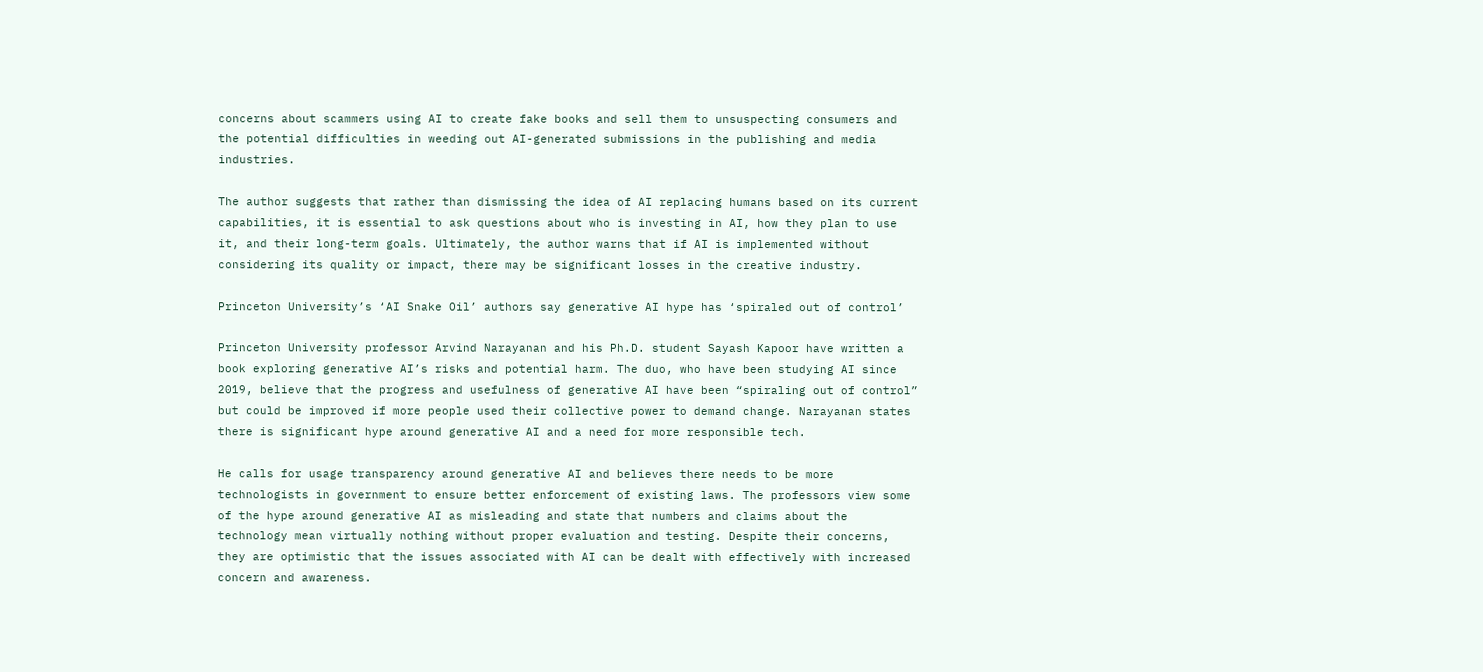concerns about scammers using AI to create fake books and sell them to unsuspecting consumers and the potential difficulties in weeding out AI-generated submissions in the publishing and media industries.

The author suggests that rather than dismissing the idea of AI replacing humans based on its current capabilities, it is essential to ask questions about who is investing in AI, how they plan to use it, and their long-term goals. Ultimately, the author warns that if AI is implemented without considering its quality or impact, there may be significant losses in the creative industry.

Princeton University’s ‘AI Snake Oil’ authors say generative AI hype has ‘spiraled out of control’

Princeton University professor Arvind Narayanan and his Ph.D. student Sayash Kapoor have written a book exploring generative AI’s risks and potential harm. The duo, who have been studying AI since 2019, believe that the progress and usefulness of generative AI have been “spiraling out of control” but could be improved if more people used their collective power to demand change. Narayanan states there is significant hype around generative AI and a need for more responsible tech.

He calls for usage transparency around generative AI and believes there needs to be more technologists in government to ensure better enforcement of existing laws. The professors view some of the hype around generative AI as misleading and state that numbers and claims about the technology mean virtually nothing without proper evaluation and testing. Despite their concerns, they are optimistic that the issues associated with AI can be dealt with effectively with increased concern and awareness.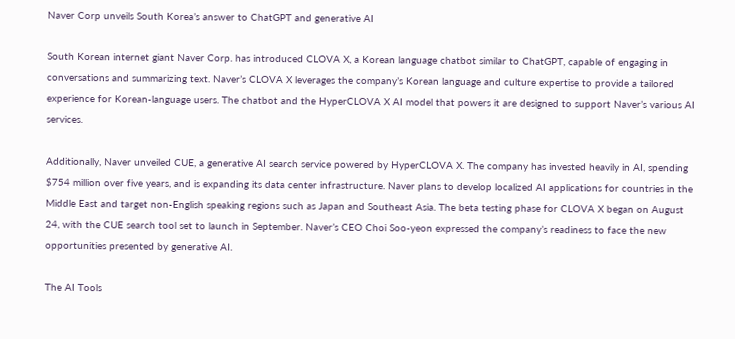Naver Corp unveils South Korea’s answer to ChatGPT and generative AI

South Korean internet giant Naver Corp. has introduced CLOVA X, a Korean language chatbot similar to ChatGPT, capable of engaging in conversations and summarizing text. Naver’s CLOVA X leverages the company’s Korean language and culture expertise to provide a tailored experience for Korean-language users. The chatbot and the HyperCLOVA X AI model that powers it are designed to support Naver’s various AI services.

Additionally, Naver unveiled CUE, a generative AI search service powered by HyperCLOVA X. The company has invested heavily in AI, spending $754 million over five years, and is expanding its data center infrastructure. Naver plans to develop localized AI applications for countries in the Middle East and target non-English speaking regions such as Japan and Southeast Asia. The beta testing phase for CLOVA X began on August 24, with the CUE search tool set to launch in September. Naver’s CEO Choi Soo-yeon expressed the company’s readiness to face the new opportunities presented by generative AI.

The AI Tools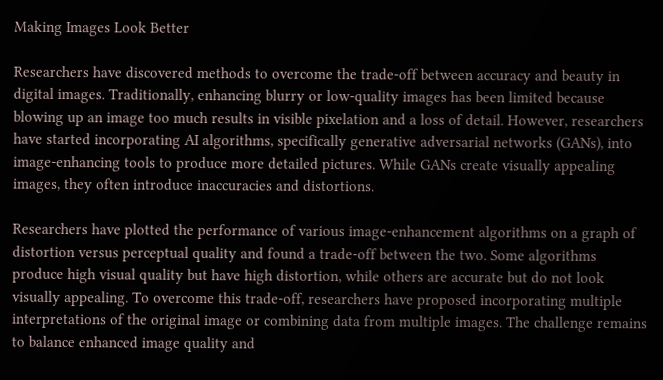Making Images Look Better

Researchers have discovered methods to overcome the trade-off between accuracy and beauty in digital images. Traditionally, enhancing blurry or low-quality images has been limited because blowing up an image too much results in visible pixelation and a loss of detail. However, researchers have started incorporating AI algorithms, specifically generative adversarial networks (GANs), into image-enhancing tools to produce more detailed pictures. While GANs create visually appealing images, they often introduce inaccuracies and distortions.

Researchers have plotted the performance of various image-enhancement algorithms on a graph of distortion versus perceptual quality and found a trade-off between the two. Some algorithms produce high visual quality but have high distortion, while others are accurate but do not look visually appealing. To overcome this trade-off, researchers have proposed incorporating multiple interpretations of the original image or combining data from multiple images. The challenge remains to balance enhanced image quality and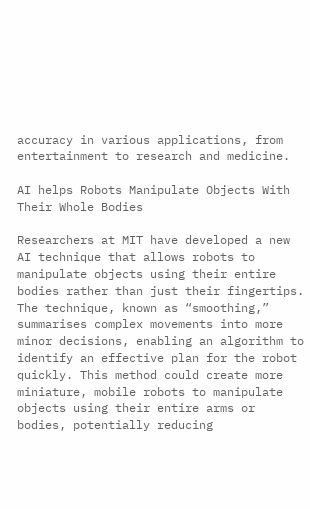accuracy in various applications, from entertainment to research and medicine.

AI helps Robots Manipulate Objects With Their Whole Bodies

Researchers at MIT have developed a new AI technique that allows robots to manipulate objects using their entire bodies rather than just their fingertips. The technique, known as “smoothing,” summarises complex movements into more minor decisions, enabling an algorithm to identify an effective plan for the robot quickly. This method could create more miniature, mobile robots to manipulate objects using their entire arms or bodies, potentially reducing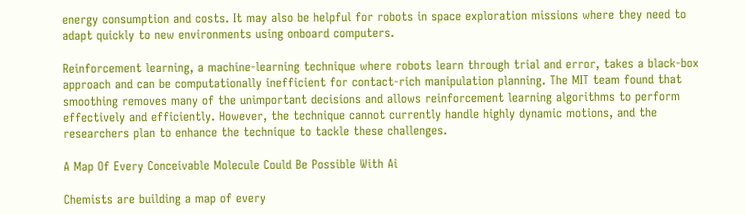energy consumption and costs. It may also be helpful for robots in space exploration missions where they need to adapt quickly to new environments using onboard computers.

Reinforcement learning, a machine-learning technique where robots learn through trial and error, takes a black-box approach and can be computationally inefficient for contact-rich manipulation planning. The MIT team found that smoothing removes many of the unimportant decisions and allows reinforcement learning algorithms to perform effectively and efficiently. However, the technique cannot currently handle highly dynamic motions, and the researchers plan to enhance the technique to tackle these challenges.

A Map Of Every Conceivable Molecule Could Be Possible With Ai

Chemists are building a map of every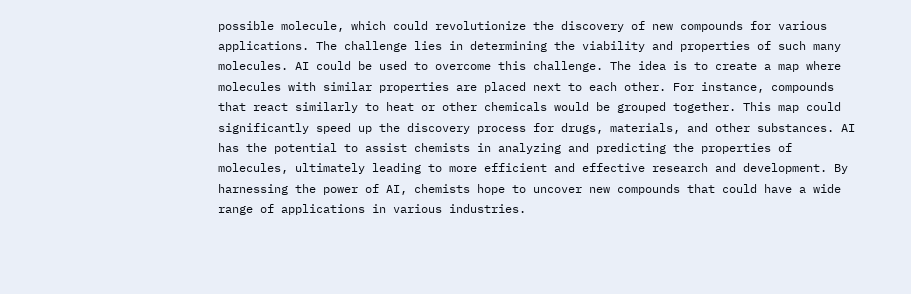possible molecule, which could revolutionize the discovery of new compounds for various applications. The challenge lies in determining the viability and properties of such many molecules. AI could be used to overcome this challenge. The idea is to create a map where molecules with similar properties are placed next to each other. For instance, compounds that react similarly to heat or other chemicals would be grouped together. This map could significantly speed up the discovery process for drugs, materials, and other substances. AI has the potential to assist chemists in analyzing and predicting the properties of molecules, ultimately leading to more efficient and effective research and development. By harnessing the power of AI, chemists hope to uncover new compounds that could have a wide range of applications in various industries.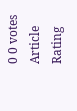0 0 votes
Article Rating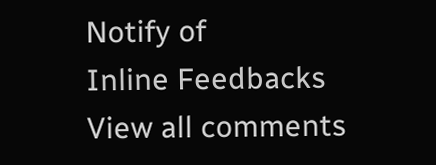Notify of
Inline Feedbacks
View all comments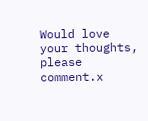Would love your thoughts, please comment.x